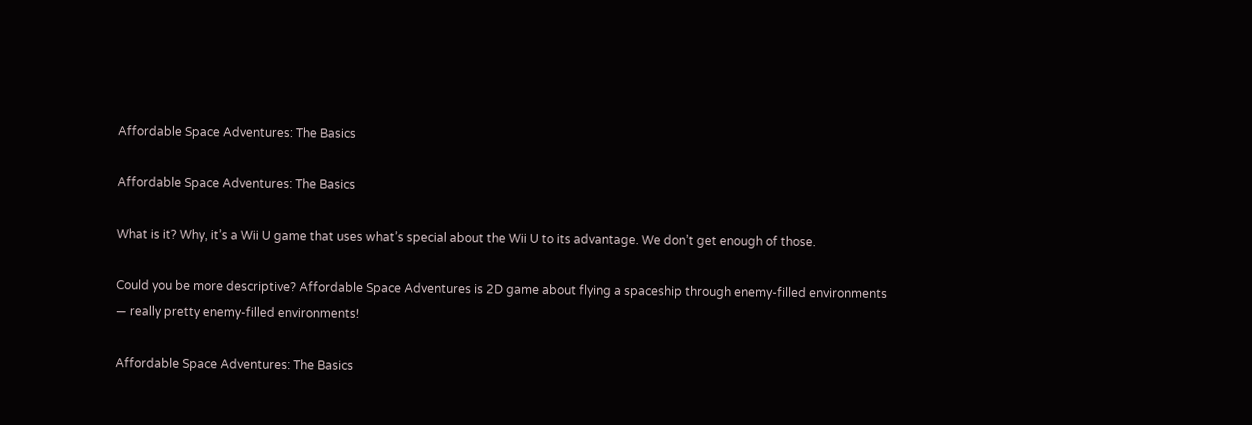Affordable Space Adventures: The Basics

Affordable Space Adventures: The Basics

What is it? Why, it’s a Wii U game that uses what’s special about the Wii U to its advantage. We don’t get enough of those.

Could you be more descriptive? Affordable Space Adventures is 2D game about flying a spaceship through enemy-filled environments — really pretty enemy-filled environments!

Affordable Space Adventures: The Basics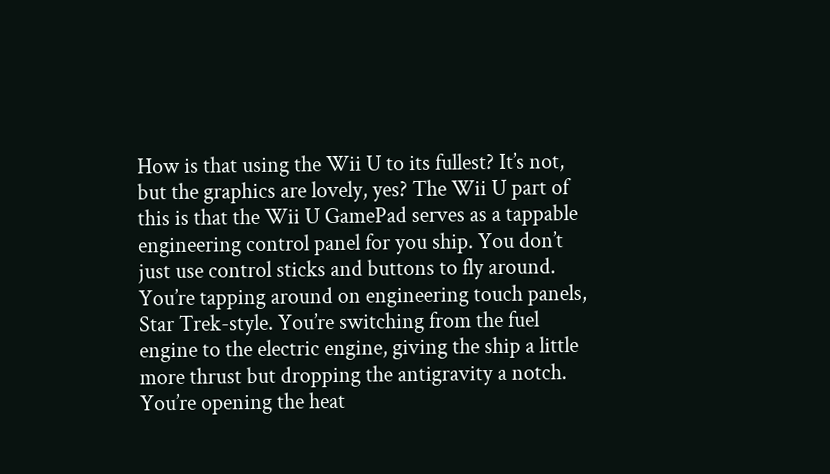How is that using the Wii U to its fullest? It’s not, but the graphics are lovely, yes? The Wii U part of this is that the Wii U GamePad serves as a tappable engineering control panel for you ship. You don’t just use control sticks and buttons to fly around. You’re tapping around on engineering touch panels, Star Trek-style. You’re switching from the fuel engine to the electric engine, giving the ship a little more thrust but dropping the antigravity a notch. You’re opening the heat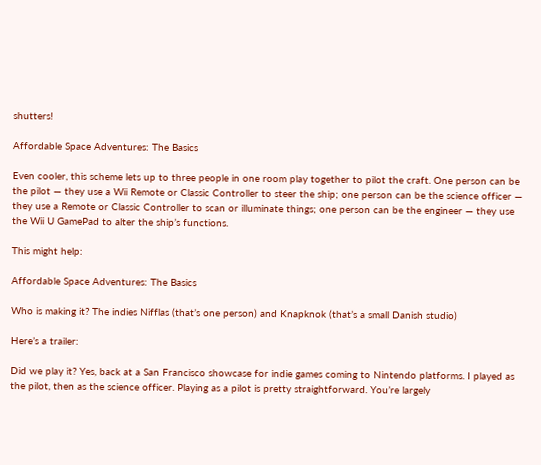shutters!

Affordable Space Adventures: The Basics

Even cooler, this scheme lets up to three people in one room play together to pilot the craft. One person can be the pilot — they use a Wii Remote or Classic Controller to steer the ship; one person can be the science officer — they use a Remote or Classic Controller to scan or illuminate things; one person can be the engineer — they use the Wii U GamePad to alter the ship’s functions.

This might help:

Affordable Space Adventures: The Basics

Who is making it? The indies Nifflas (that’s one person) and Knapknok (that’s a small Danish studio)

Here’s a trailer:

Did we play it? Yes, back at a San Francisco showcase for indie games coming to Nintendo platforms. I played as the pilot, then as the science officer. Playing as a pilot is pretty straightforward. You’re largely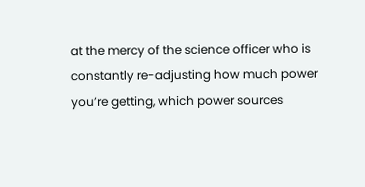at the mercy of the science officer who is constantly re-adjusting how much power you’re getting, which power sources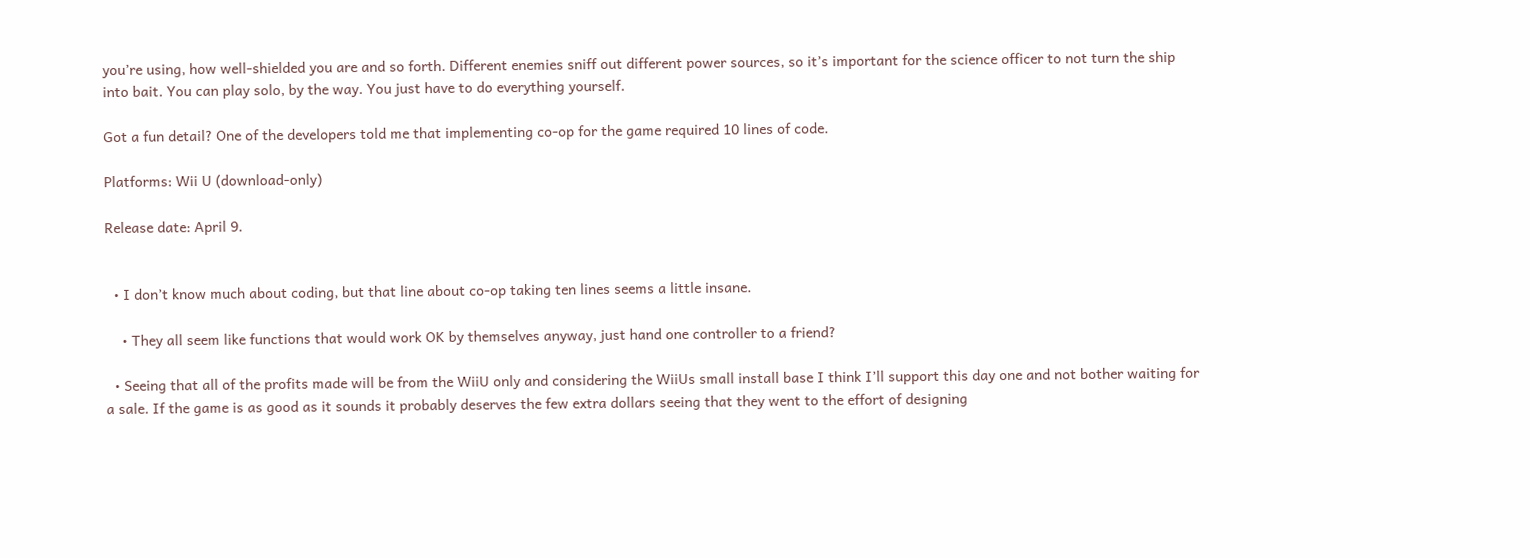you’re using, how well-shielded you are and so forth. Different enemies sniff out different power sources, so it’s important for the science officer to not turn the ship into bait. You can play solo, by the way. You just have to do everything yourself.

Got a fun detail? One of the developers told me that implementing co-op for the game required 10 lines of code.

Platforms: Wii U (download-only)

Release date: April 9.


  • I don’t know much about coding, but that line about co-op taking ten lines seems a little insane.

    • They all seem like functions that would work OK by themselves anyway, just hand one controller to a friend?

  • Seeing that all of the profits made will be from the WiiU only and considering the WiiUs small install base I think I’ll support this day one and not bother waiting for a sale. If the game is as good as it sounds it probably deserves the few extra dollars seeing that they went to the effort of designing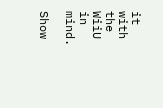it with the WiiU in mind.

Show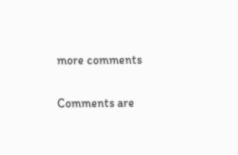more comments

Comments are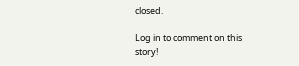closed.

Log in to comment on this story!